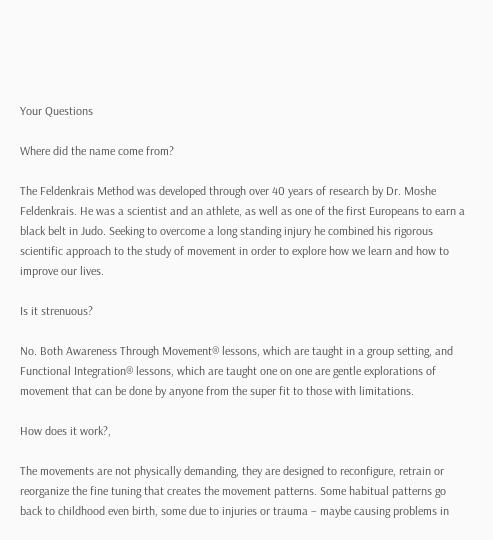Your Questions

Where did the name come from?

The Feldenkrais Method was developed through over 40 years of research by Dr. Moshe Feldenkrais. He was a scientist and an athlete, as well as one of the first Europeans to earn a black belt in Judo. Seeking to overcome a long standing injury he combined his rigorous scientific approach to the study of movement in order to explore how we learn and how to improve our lives.

Is it strenuous?

No. Both Awareness Through Movement® lessons, which are taught in a group setting, and Functional Integration® lessons, which are taught one on one are gentle explorations of movement that can be done by anyone from the super fit to those with limitations.

How does it work?,

The movements are not physically demanding, they are designed to reconfigure, retrain or reorganize the fine tuning that creates the movement patterns. Some habitual patterns go back to childhood even birth, some due to injuries or trauma – maybe causing problems in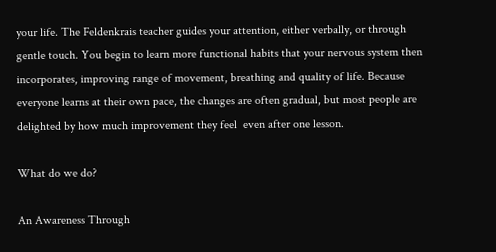your life. The Feldenkrais teacher guides your attention, either verbally, or through gentle touch. You begin to learn more functional habits that your nervous system then incorporates, improving range of movement, breathing and quality of life. Because everyone learns at their own pace, the changes are often gradual, but most people are delighted by how much improvement they feel  even after one lesson.

What do we do?

An Awareness Through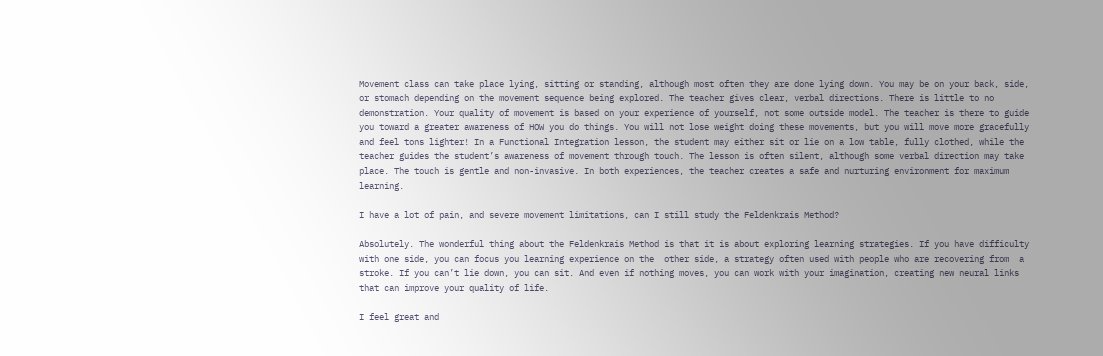Movement class can take place lying, sitting or standing, although most often they are done lying down. You may be on your back, side, or stomach depending on the movement sequence being explored. The teacher gives clear, verbal directions. There is little to no demonstration. Your quality of movement is based on your experience of yourself, not some outside model. The teacher is there to guide you toward a greater awareness of HOW you do things. You will not lose weight doing these movements, but you will move more gracefully and feel tons lighter! In a Functional Integration lesson, the student may either sit or lie on a low table, fully clothed, while the teacher guides the student’s awareness of movement through touch. The lesson is often silent, although some verbal direction may take place. The touch is gentle and non-invasive. In both experiences, the teacher creates a safe and nurturing environment for maximum learning.

I have a lot of pain, and severe movement limitations, can I still study the Feldenkrais Method?

Absolutely. The wonderful thing about the Feldenkrais Method is that it is about exploring learning strategies. If you have difficulty with one side, you can focus you learning experience on the  other side, a strategy often used with people who are recovering from  a stroke. If you can’t lie down, you can sit. And even if nothing moves, you can work with your imagination, creating new neural links that can improve your quality of life.

I feel great and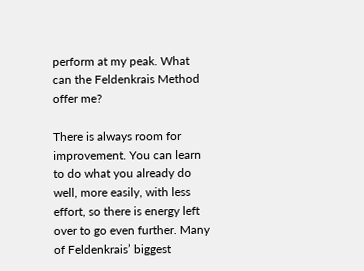perform at my peak. What can the Feldenkrais Method offer me?

There is always room for improvement. You can learn to do what you already do well, more easily, with less effort, so there is energy left over to go even further. Many of Feldenkrais’ biggest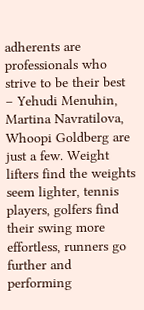adherents are professionals who strive to be their best – Yehudi Menuhin, Martina Navratilova, Whoopi Goldberg are just a few. Weight lifters find the weights seem lighter, tennis players, golfers find their swing more effortless, runners go further and performing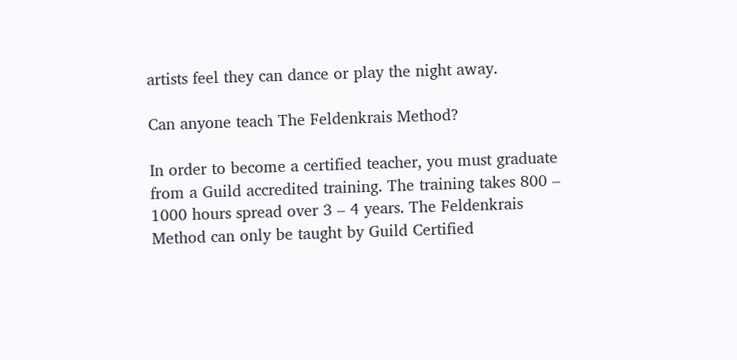artists feel they can dance or play the night away.

Can anyone teach The Feldenkrais Method?

In order to become a certified teacher, you must graduate from a Guild accredited training. The training takes 800 – 1000 hours spread over 3 – 4 years. The Feldenkrais Method can only be taught by Guild Certified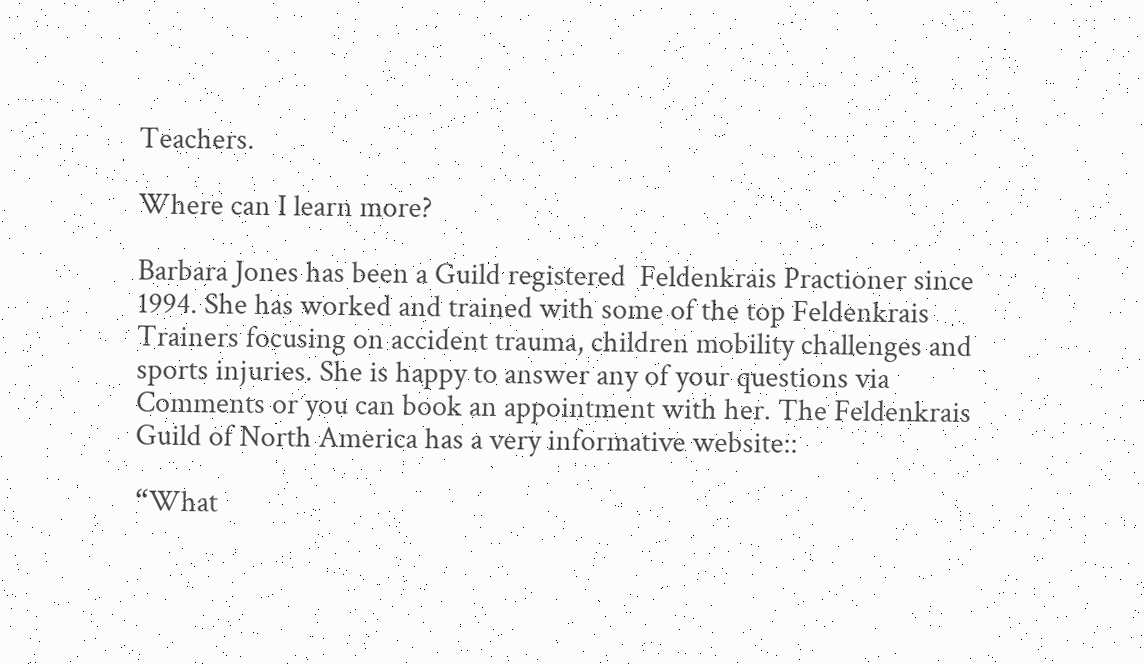Teachers.

Where can I learn more?

Barbara Jones has been a Guild registered  Feldenkrais Practioner since 1994. She has worked and trained with some of the top Feldenkrais Trainers focusing on accident trauma, children mobility challenges and sports injuries. She is happy to answer any of your questions via Comments or you can book an appointment with her. The Feldenkrais Guild of North America has a very informative website::

“What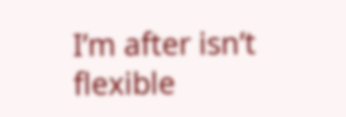I’m after isn’t flexible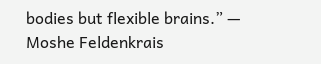bodies but flexible brains.” — Moshe Feldenkrais